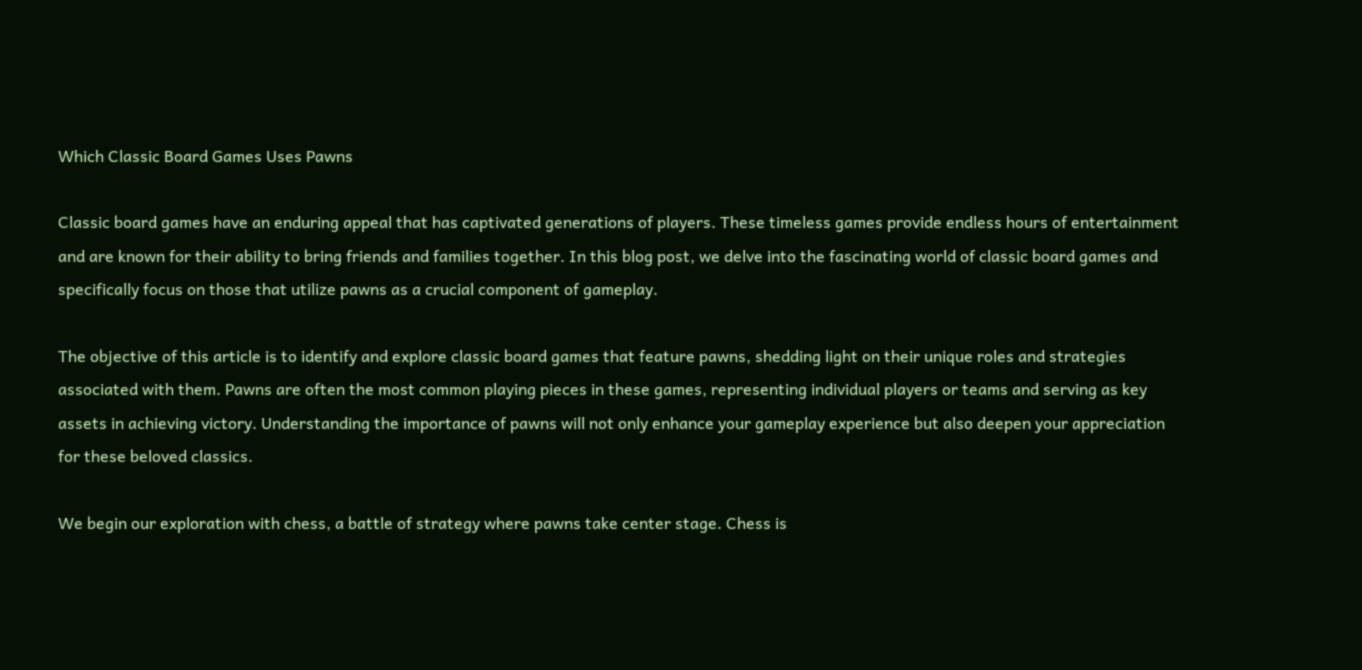Which Classic Board Games Uses Pawns

Classic board games have an enduring appeal that has captivated generations of players. These timeless games provide endless hours of entertainment and are known for their ability to bring friends and families together. In this blog post, we delve into the fascinating world of classic board games and specifically focus on those that utilize pawns as a crucial component of gameplay.

The objective of this article is to identify and explore classic board games that feature pawns, shedding light on their unique roles and strategies associated with them. Pawns are often the most common playing pieces in these games, representing individual players or teams and serving as key assets in achieving victory. Understanding the importance of pawns will not only enhance your gameplay experience but also deepen your appreciation for these beloved classics.

We begin our exploration with chess, a battle of strategy where pawns take center stage. Chess is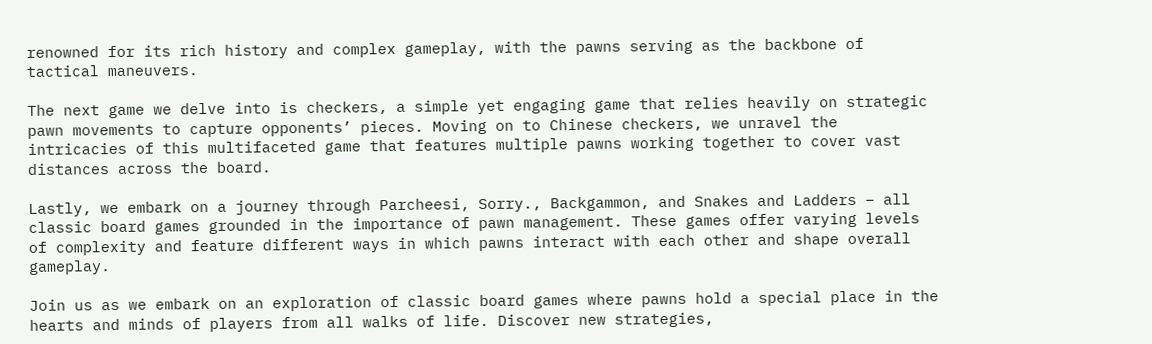renowned for its rich history and complex gameplay, with the pawns serving as the backbone of tactical maneuvers.

The next game we delve into is checkers, a simple yet engaging game that relies heavily on strategic pawn movements to capture opponents’ pieces. Moving on to Chinese checkers, we unravel the intricacies of this multifaceted game that features multiple pawns working together to cover vast distances across the board.

Lastly, we embark on a journey through Parcheesi, Sorry., Backgammon, and Snakes and Ladders – all classic board games grounded in the importance of pawn management. These games offer varying levels of complexity and feature different ways in which pawns interact with each other and shape overall gameplay.

Join us as we embark on an exploration of classic board games where pawns hold a special place in the hearts and minds of players from all walks of life. Discover new strategies,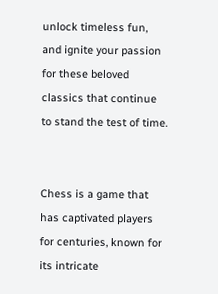unlock timeless fun, and ignite your passion for these beloved classics that continue to stand the test of time.


Chess is a game that has captivated players for centuries, known for its intricate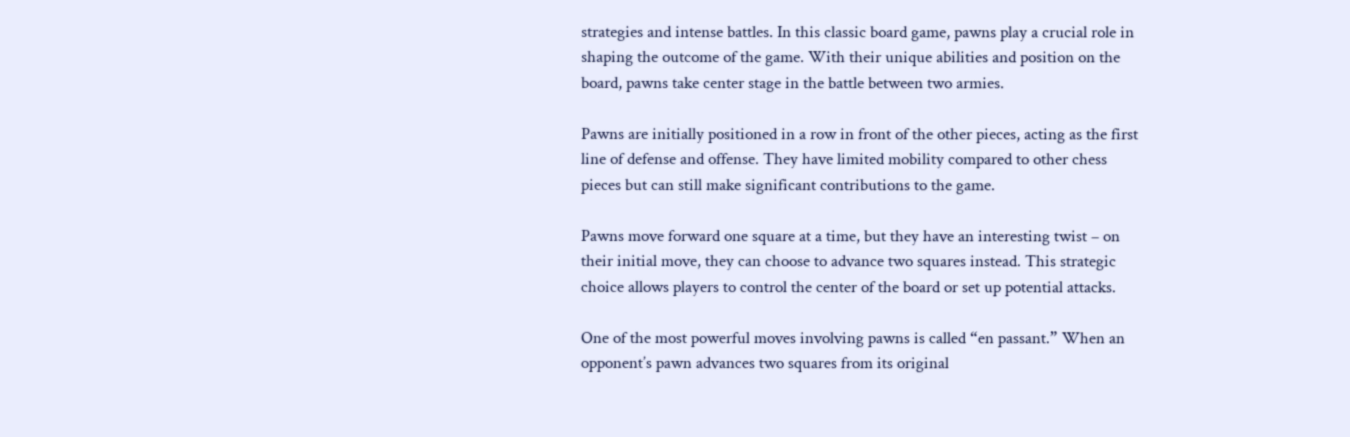strategies and intense battles. In this classic board game, pawns play a crucial role in shaping the outcome of the game. With their unique abilities and position on the board, pawns take center stage in the battle between two armies.

Pawns are initially positioned in a row in front of the other pieces, acting as the first line of defense and offense. They have limited mobility compared to other chess pieces but can still make significant contributions to the game.

Pawns move forward one square at a time, but they have an interesting twist – on their initial move, they can choose to advance two squares instead. This strategic choice allows players to control the center of the board or set up potential attacks.

One of the most powerful moves involving pawns is called “en passant.” When an opponent’s pawn advances two squares from its original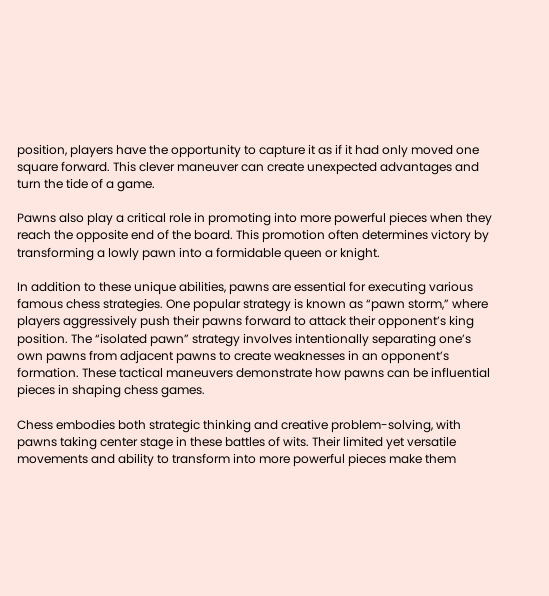position, players have the opportunity to capture it as if it had only moved one square forward. This clever maneuver can create unexpected advantages and turn the tide of a game.

Pawns also play a critical role in promoting into more powerful pieces when they reach the opposite end of the board. This promotion often determines victory by transforming a lowly pawn into a formidable queen or knight.

In addition to these unique abilities, pawns are essential for executing various famous chess strategies. One popular strategy is known as “pawn storm,” where players aggressively push their pawns forward to attack their opponent’s king position. The “isolated pawn” strategy involves intentionally separating one’s own pawns from adjacent pawns to create weaknesses in an opponent’s formation. These tactical maneuvers demonstrate how pawns can be influential pieces in shaping chess games.

Chess embodies both strategic thinking and creative problem-solving, with pawns taking center stage in these battles of wits. Their limited yet versatile movements and ability to transform into more powerful pieces make them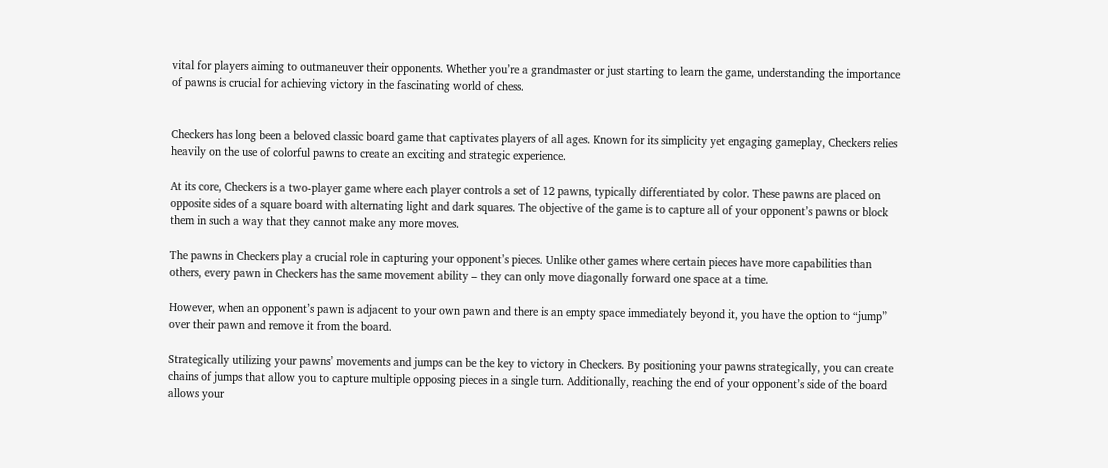vital for players aiming to outmaneuver their opponents. Whether you’re a grandmaster or just starting to learn the game, understanding the importance of pawns is crucial for achieving victory in the fascinating world of chess.


Checkers has long been a beloved classic board game that captivates players of all ages. Known for its simplicity yet engaging gameplay, Checkers relies heavily on the use of colorful pawns to create an exciting and strategic experience.

At its core, Checkers is a two-player game where each player controls a set of 12 pawns, typically differentiated by color. These pawns are placed on opposite sides of a square board with alternating light and dark squares. The objective of the game is to capture all of your opponent’s pawns or block them in such a way that they cannot make any more moves.

The pawns in Checkers play a crucial role in capturing your opponent’s pieces. Unlike other games where certain pieces have more capabilities than others, every pawn in Checkers has the same movement ability – they can only move diagonally forward one space at a time.

However, when an opponent’s pawn is adjacent to your own pawn and there is an empty space immediately beyond it, you have the option to “jump” over their pawn and remove it from the board.

Strategically utilizing your pawns’ movements and jumps can be the key to victory in Checkers. By positioning your pawns strategically, you can create chains of jumps that allow you to capture multiple opposing pieces in a single turn. Additionally, reaching the end of your opponent’s side of the board allows your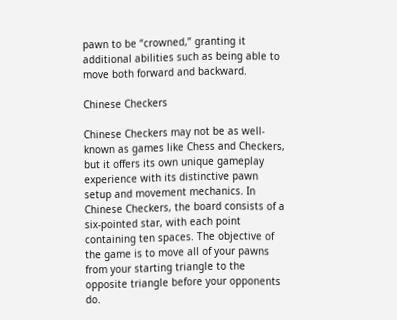pawn to be “crowned,” granting it additional abilities such as being able to move both forward and backward.

Chinese Checkers

Chinese Checkers may not be as well-known as games like Chess and Checkers, but it offers its own unique gameplay experience with its distinctive pawn setup and movement mechanics. In Chinese Checkers, the board consists of a six-pointed star, with each point containing ten spaces. The objective of the game is to move all of your pawns from your starting triangle to the opposite triangle before your opponents do.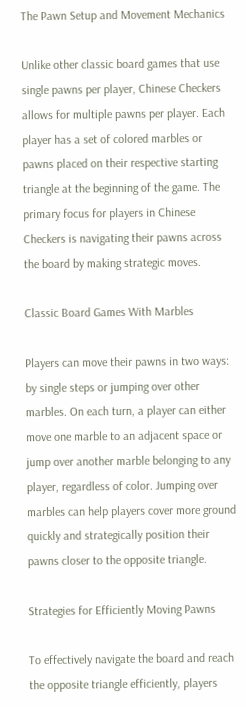The Pawn Setup and Movement Mechanics

Unlike other classic board games that use single pawns per player, Chinese Checkers allows for multiple pawns per player. Each player has a set of colored marbles or pawns placed on their respective starting triangle at the beginning of the game. The primary focus for players in Chinese Checkers is navigating their pawns across the board by making strategic moves.

Classic Board Games With Marbles

Players can move their pawns in two ways: by single steps or jumping over other marbles. On each turn, a player can either move one marble to an adjacent space or jump over another marble belonging to any player, regardless of color. Jumping over marbles can help players cover more ground quickly and strategically position their pawns closer to the opposite triangle.

Strategies for Efficiently Moving Pawns

To effectively navigate the board and reach the opposite triangle efficiently, players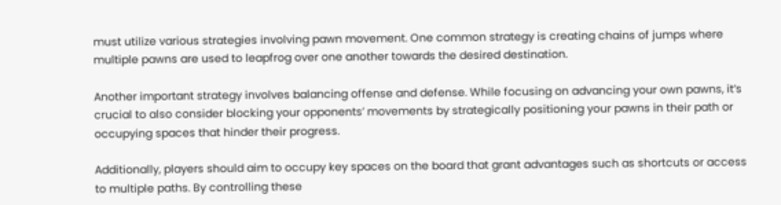must utilize various strategies involving pawn movement. One common strategy is creating chains of jumps where multiple pawns are used to leapfrog over one another towards the desired destination.

Another important strategy involves balancing offense and defense. While focusing on advancing your own pawns, it’s crucial to also consider blocking your opponents’ movements by strategically positioning your pawns in their path or occupying spaces that hinder their progress.

Additionally, players should aim to occupy key spaces on the board that grant advantages such as shortcuts or access to multiple paths. By controlling these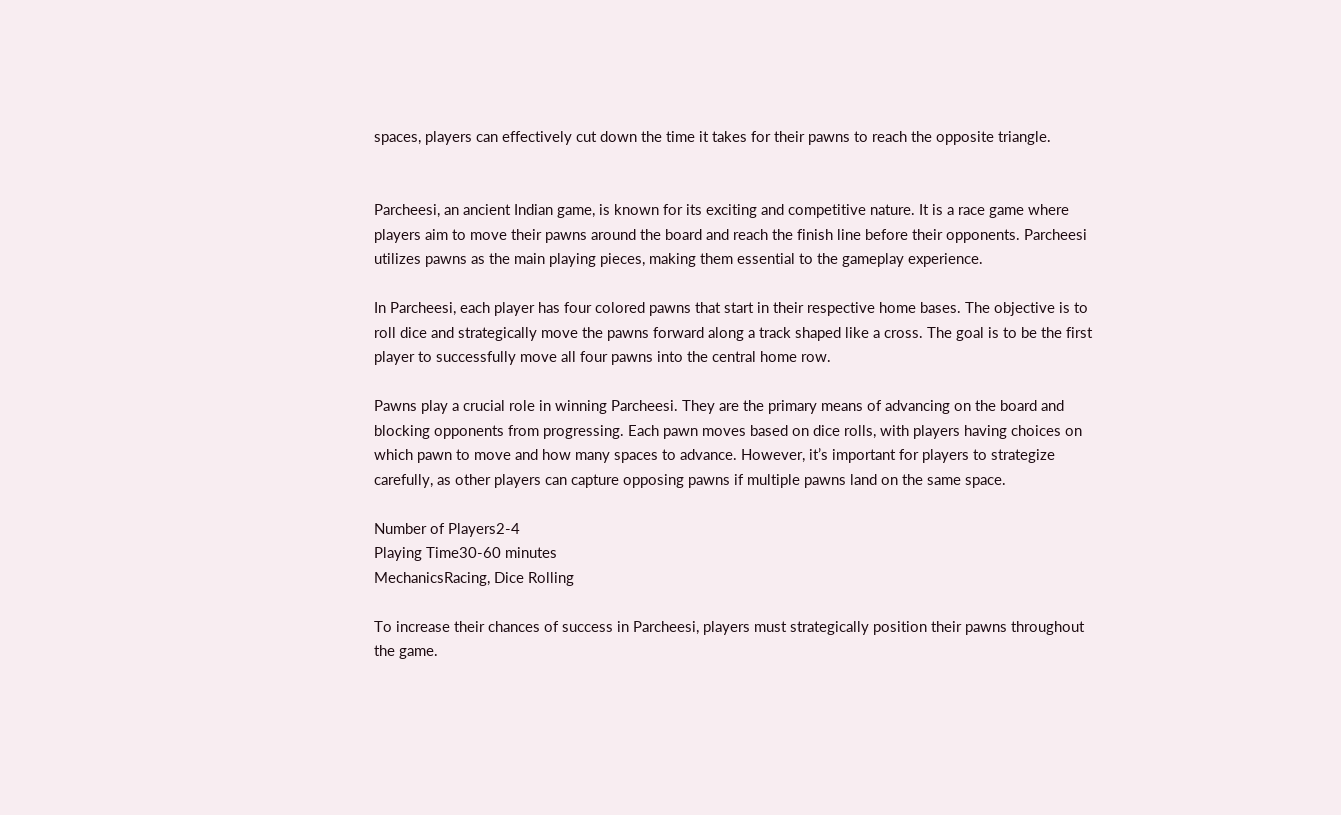spaces, players can effectively cut down the time it takes for their pawns to reach the opposite triangle.


Parcheesi, an ancient Indian game, is known for its exciting and competitive nature. It is a race game where players aim to move their pawns around the board and reach the finish line before their opponents. Parcheesi utilizes pawns as the main playing pieces, making them essential to the gameplay experience.

In Parcheesi, each player has four colored pawns that start in their respective home bases. The objective is to roll dice and strategically move the pawns forward along a track shaped like a cross. The goal is to be the first player to successfully move all four pawns into the central home row.

Pawns play a crucial role in winning Parcheesi. They are the primary means of advancing on the board and blocking opponents from progressing. Each pawn moves based on dice rolls, with players having choices on which pawn to move and how many spaces to advance. However, it’s important for players to strategize carefully, as other players can capture opposing pawns if multiple pawns land on the same space.

Number of Players2-4
Playing Time30-60 minutes
MechanicsRacing, Dice Rolling

To increase their chances of success in Parcheesi, players must strategically position their pawns throughout the game.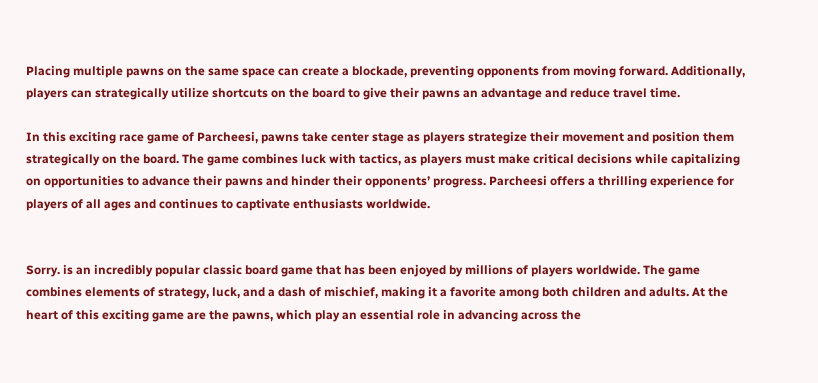Placing multiple pawns on the same space can create a blockade, preventing opponents from moving forward. Additionally, players can strategically utilize shortcuts on the board to give their pawns an advantage and reduce travel time.

In this exciting race game of Parcheesi, pawns take center stage as players strategize their movement and position them strategically on the board. The game combines luck with tactics, as players must make critical decisions while capitalizing on opportunities to advance their pawns and hinder their opponents’ progress. Parcheesi offers a thrilling experience for players of all ages and continues to captivate enthusiasts worldwide.


Sorry. is an incredibly popular classic board game that has been enjoyed by millions of players worldwide. The game combines elements of strategy, luck, and a dash of mischief, making it a favorite among both children and adults. At the heart of this exciting game are the pawns, which play an essential role in advancing across the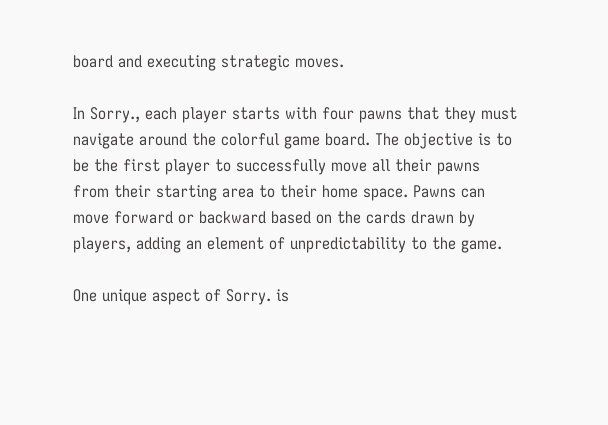board and executing strategic moves.

In Sorry., each player starts with four pawns that they must navigate around the colorful game board. The objective is to be the first player to successfully move all their pawns from their starting area to their home space. Pawns can move forward or backward based on the cards drawn by players, adding an element of unpredictability to the game.

One unique aspect of Sorry. is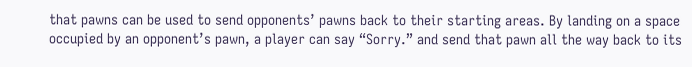that pawns can be used to send opponents’ pawns back to their starting areas. By landing on a space occupied by an opponent’s pawn, a player can say “Sorry.” and send that pawn all the way back to its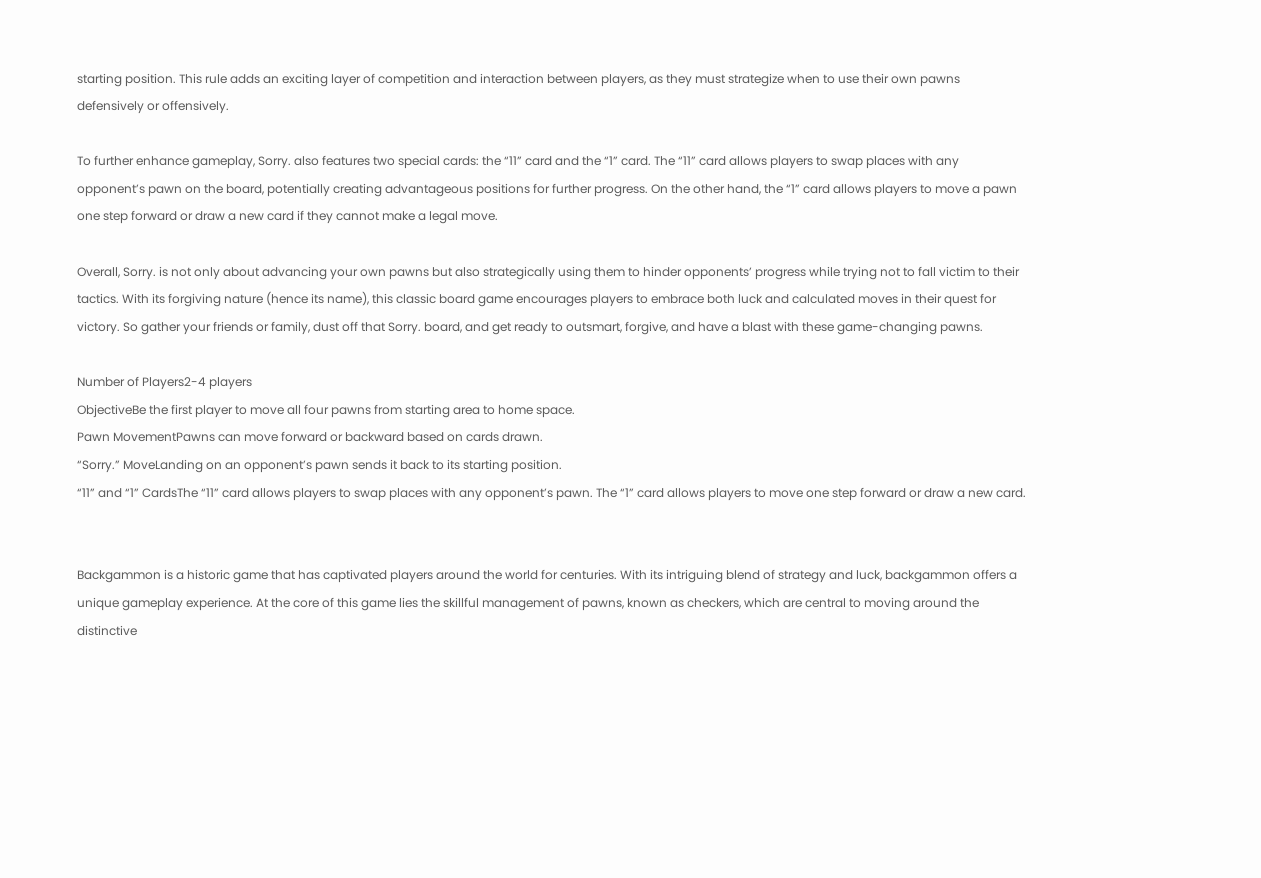starting position. This rule adds an exciting layer of competition and interaction between players, as they must strategize when to use their own pawns defensively or offensively.

To further enhance gameplay, Sorry. also features two special cards: the “11” card and the “1” card. The “11” card allows players to swap places with any opponent’s pawn on the board, potentially creating advantageous positions for further progress. On the other hand, the “1” card allows players to move a pawn one step forward or draw a new card if they cannot make a legal move.

Overall, Sorry. is not only about advancing your own pawns but also strategically using them to hinder opponents’ progress while trying not to fall victim to their tactics. With its forgiving nature (hence its name), this classic board game encourages players to embrace both luck and calculated moves in their quest for victory. So gather your friends or family, dust off that Sorry. board, and get ready to outsmart, forgive, and have a blast with these game-changing pawns.

Number of Players2-4 players
ObjectiveBe the first player to move all four pawns from starting area to home space.
Pawn MovementPawns can move forward or backward based on cards drawn.
“Sorry.” MoveLanding on an opponent’s pawn sends it back to its starting position.
“11” and “1” CardsThe “11” card allows players to swap places with any opponent’s pawn. The “1” card allows players to move one step forward or draw a new card.


Backgammon is a historic game that has captivated players around the world for centuries. With its intriguing blend of strategy and luck, backgammon offers a unique gameplay experience. At the core of this game lies the skillful management of pawns, known as checkers, which are central to moving around the distinctive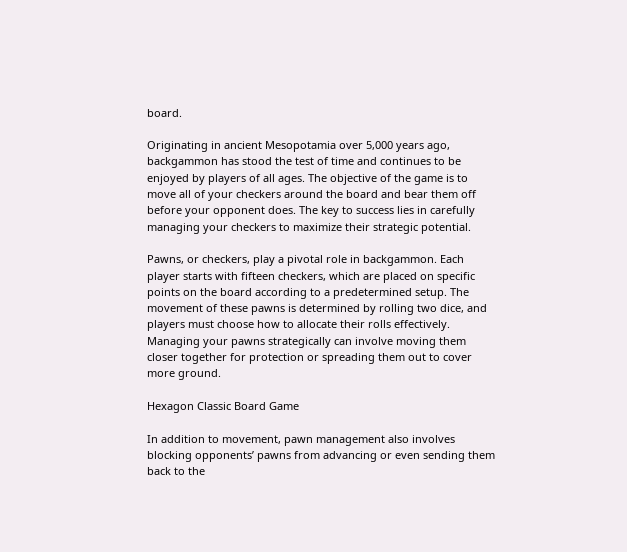board.

Originating in ancient Mesopotamia over 5,000 years ago, backgammon has stood the test of time and continues to be enjoyed by players of all ages. The objective of the game is to move all of your checkers around the board and bear them off before your opponent does. The key to success lies in carefully managing your checkers to maximize their strategic potential.

Pawns, or checkers, play a pivotal role in backgammon. Each player starts with fifteen checkers, which are placed on specific points on the board according to a predetermined setup. The movement of these pawns is determined by rolling two dice, and players must choose how to allocate their rolls effectively. Managing your pawns strategically can involve moving them closer together for protection or spreading them out to cover more ground.

Hexagon Classic Board Game

In addition to movement, pawn management also involves blocking opponents’ pawns from advancing or even sending them back to the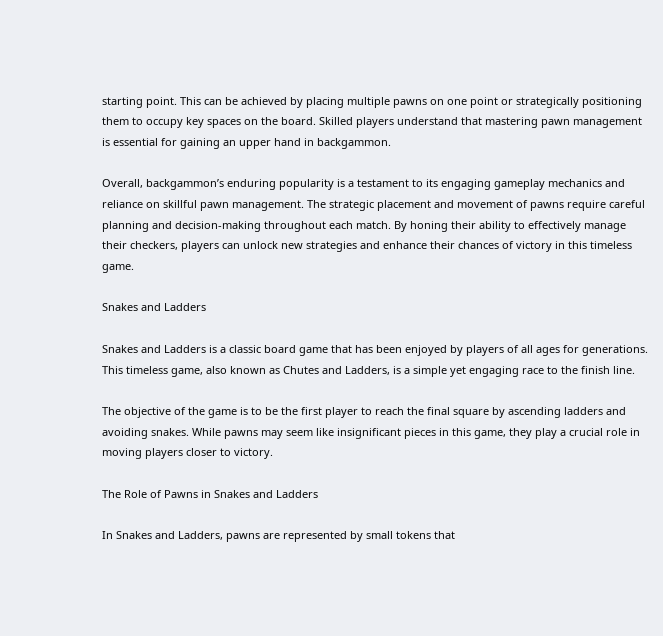starting point. This can be achieved by placing multiple pawns on one point or strategically positioning them to occupy key spaces on the board. Skilled players understand that mastering pawn management is essential for gaining an upper hand in backgammon.

Overall, backgammon’s enduring popularity is a testament to its engaging gameplay mechanics and reliance on skillful pawn management. The strategic placement and movement of pawns require careful planning and decision-making throughout each match. By honing their ability to effectively manage their checkers, players can unlock new strategies and enhance their chances of victory in this timeless game.

Snakes and Ladders

Snakes and Ladders is a classic board game that has been enjoyed by players of all ages for generations. This timeless game, also known as Chutes and Ladders, is a simple yet engaging race to the finish line.

The objective of the game is to be the first player to reach the final square by ascending ladders and avoiding snakes. While pawns may seem like insignificant pieces in this game, they play a crucial role in moving players closer to victory.

The Role of Pawns in Snakes and Ladders

In Snakes and Ladders, pawns are represented by small tokens that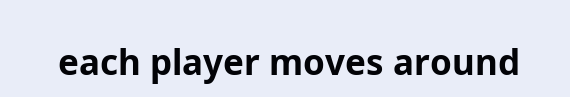each player moves around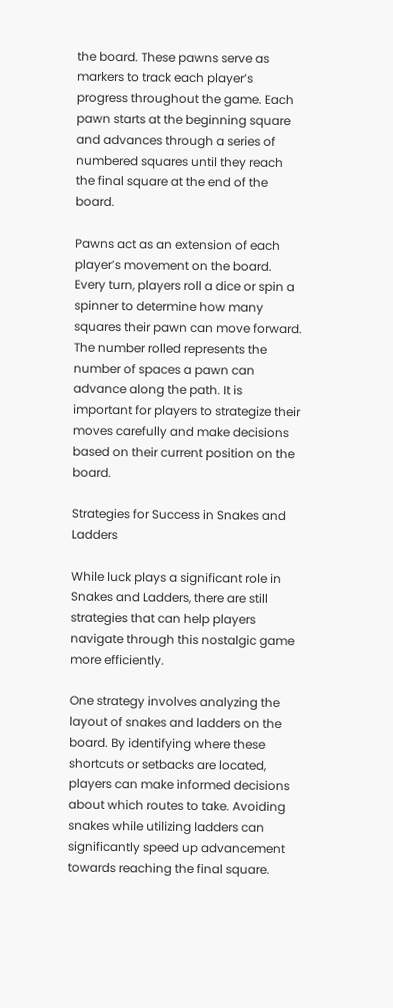the board. These pawns serve as markers to track each player’s progress throughout the game. Each pawn starts at the beginning square and advances through a series of numbered squares until they reach the final square at the end of the board.

Pawns act as an extension of each player’s movement on the board. Every turn, players roll a dice or spin a spinner to determine how many squares their pawn can move forward. The number rolled represents the number of spaces a pawn can advance along the path. It is important for players to strategize their moves carefully and make decisions based on their current position on the board.

Strategies for Success in Snakes and Ladders

While luck plays a significant role in Snakes and Ladders, there are still strategies that can help players navigate through this nostalgic game more efficiently.

One strategy involves analyzing the layout of snakes and ladders on the board. By identifying where these shortcuts or setbacks are located, players can make informed decisions about which routes to take. Avoiding snakes while utilizing ladders can significantly speed up advancement towards reaching the final square.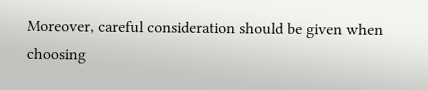Moreover, careful consideration should be given when choosing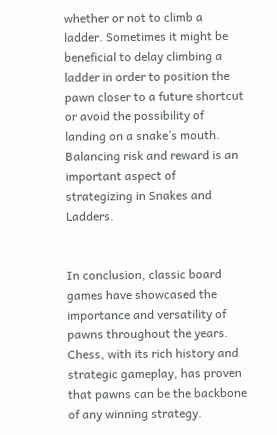whether or not to climb a ladder. Sometimes it might be beneficial to delay climbing a ladder in order to position the pawn closer to a future shortcut or avoid the possibility of landing on a snake’s mouth. Balancing risk and reward is an important aspect of strategizing in Snakes and Ladders.


In conclusion, classic board games have showcased the importance and versatility of pawns throughout the years. Chess, with its rich history and strategic gameplay, has proven that pawns can be the backbone of any winning strategy.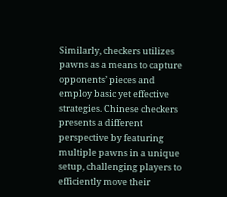Similarly, checkers utilizes pawns as a means to capture opponents’ pieces and employ basic yet effective strategies. Chinese checkers presents a different perspective by featuring multiple pawns in a unique setup, challenging players to efficiently move their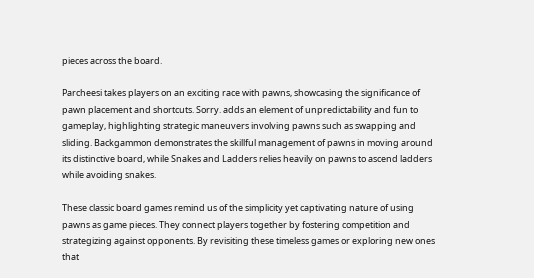pieces across the board.

Parcheesi takes players on an exciting race with pawns, showcasing the significance of pawn placement and shortcuts. Sorry. adds an element of unpredictability and fun to gameplay, highlighting strategic maneuvers involving pawns such as swapping and sliding. Backgammon demonstrates the skillful management of pawns in moving around its distinctive board, while Snakes and Ladders relies heavily on pawns to ascend ladders while avoiding snakes.

These classic board games remind us of the simplicity yet captivating nature of using pawns as game pieces. They connect players together by fostering competition and strategizing against opponents. By revisiting these timeless games or exploring new ones that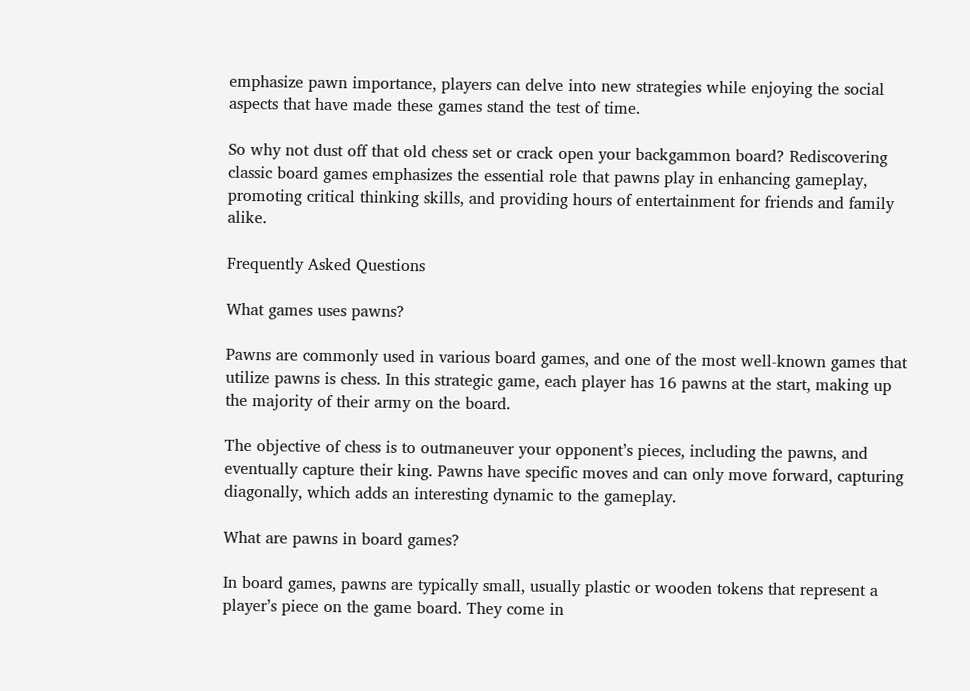emphasize pawn importance, players can delve into new strategies while enjoying the social aspects that have made these games stand the test of time.

So why not dust off that old chess set or crack open your backgammon board? Rediscovering classic board games emphasizes the essential role that pawns play in enhancing gameplay, promoting critical thinking skills, and providing hours of entertainment for friends and family alike.

Frequently Asked Questions

What games uses pawns?

Pawns are commonly used in various board games, and one of the most well-known games that utilize pawns is chess. In this strategic game, each player has 16 pawns at the start, making up the majority of their army on the board.

The objective of chess is to outmaneuver your opponent’s pieces, including the pawns, and eventually capture their king. Pawns have specific moves and can only move forward, capturing diagonally, which adds an interesting dynamic to the gameplay.

What are pawns in board games?

In board games, pawns are typically small, usually plastic or wooden tokens that represent a player’s piece on the game board. They come in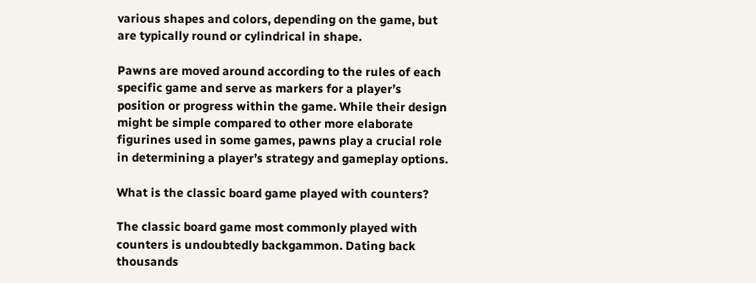various shapes and colors, depending on the game, but are typically round or cylindrical in shape.

Pawns are moved around according to the rules of each specific game and serve as markers for a player’s position or progress within the game. While their design might be simple compared to other more elaborate figurines used in some games, pawns play a crucial role in determining a player’s strategy and gameplay options.

What is the classic board game played with counters?

The classic board game most commonly played with counters is undoubtedly backgammon. Dating back thousands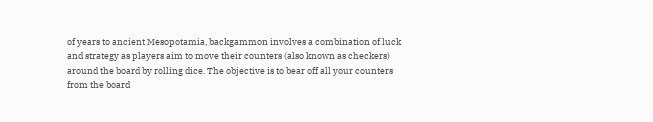of years to ancient Mesopotamia, backgammon involves a combination of luck and strategy as players aim to move their counters (also known as checkers) around the board by rolling dice. The objective is to bear off all your counters from the board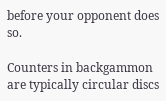before your opponent does so.

Counters in backgammon are typically circular discs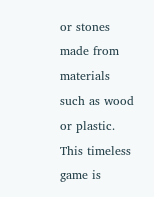or stones made from materials such as wood or plastic. This timeless game is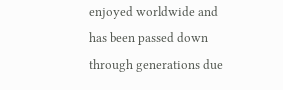enjoyed worldwide and has been passed down through generations due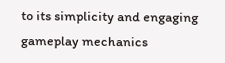to its simplicity and engaging gameplay mechanics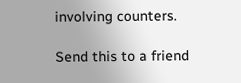involving counters.

Send this to a friend